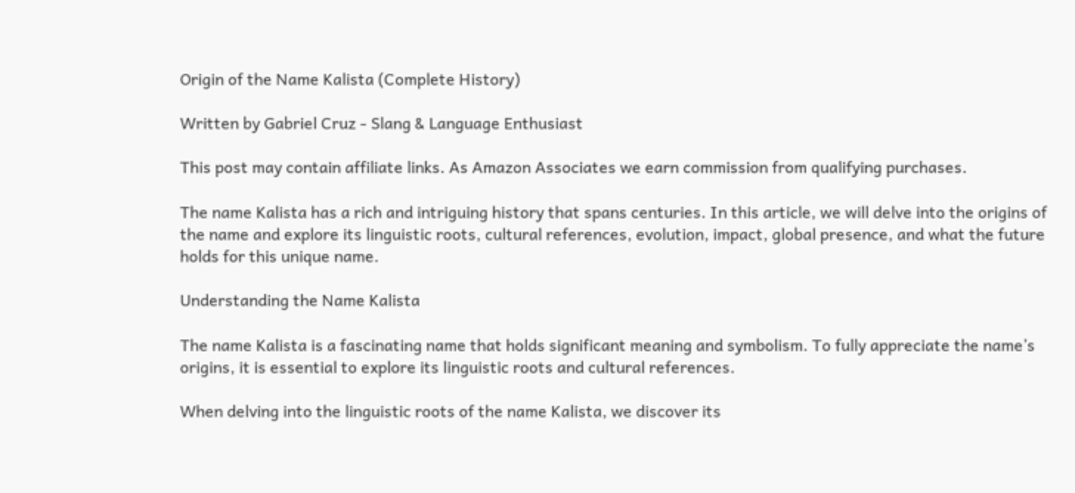Origin of the Name Kalista (Complete History)

Written by Gabriel Cruz - Slang & Language Enthusiast

This post may contain affiliate links. As Amazon Associates we earn commission from qualifying purchases.

The name Kalista has a rich and intriguing history that spans centuries. In this article, we will delve into the origins of the name and explore its linguistic roots, cultural references, evolution, impact, global presence, and what the future holds for this unique name.

Understanding the Name Kalista

The name Kalista is a fascinating name that holds significant meaning and symbolism. To fully appreciate the name’s origins, it is essential to explore its linguistic roots and cultural references.

When delving into the linguistic roots of the name Kalista, we discover its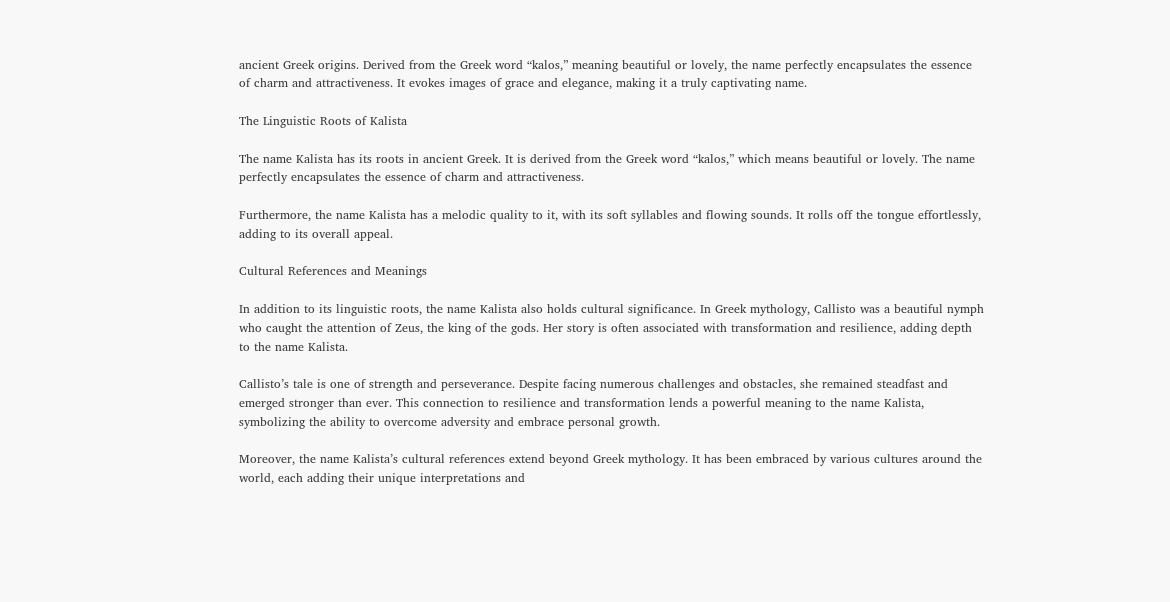ancient Greek origins. Derived from the Greek word “kalos,” meaning beautiful or lovely, the name perfectly encapsulates the essence of charm and attractiveness. It evokes images of grace and elegance, making it a truly captivating name.

The Linguistic Roots of Kalista

The name Kalista has its roots in ancient Greek. It is derived from the Greek word “kalos,” which means beautiful or lovely. The name perfectly encapsulates the essence of charm and attractiveness.

Furthermore, the name Kalista has a melodic quality to it, with its soft syllables and flowing sounds. It rolls off the tongue effortlessly, adding to its overall appeal.

Cultural References and Meanings

In addition to its linguistic roots, the name Kalista also holds cultural significance. In Greek mythology, Callisto was a beautiful nymph who caught the attention of Zeus, the king of the gods. Her story is often associated with transformation and resilience, adding depth to the name Kalista.

Callisto’s tale is one of strength and perseverance. Despite facing numerous challenges and obstacles, she remained steadfast and emerged stronger than ever. This connection to resilience and transformation lends a powerful meaning to the name Kalista, symbolizing the ability to overcome adversity and embrace personal growth.

Moreover, the name Kalista’s cultural references extend beyond Greek mythology. It has been embraced by various cultures around the world, each adding their unique interpretations and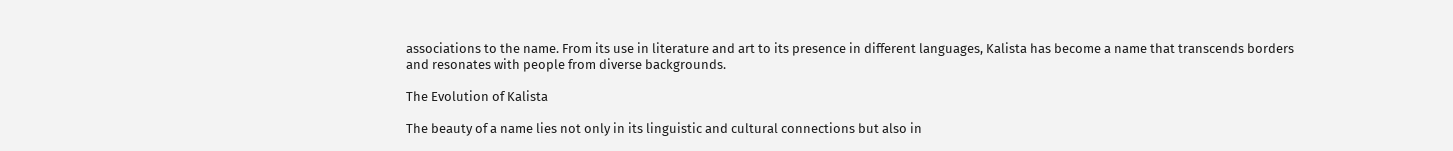associations to the name. From its use in literature and art to its presence in different languages, Kalista has become a name that transcends borders and resonates with people from diverse backgrounds.

The Evolution of Kalista

The beauty of a name lies not only in its linguistic and cultural connections but also in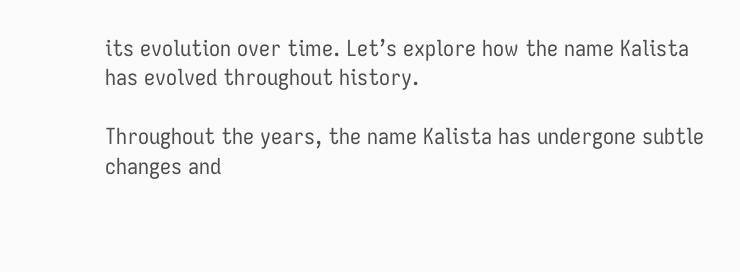its evolution over time. Let’s explore how the name Kalista has evolved throughout history.

Throughout the years, the name Kalista has undergone subtle changes and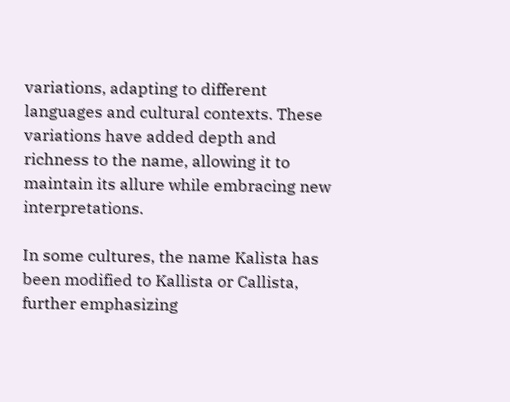variations, adapting to different languages and cultural contexts. These variations have added depth and richness to the name, allowing it to maintain its allure while embracing new interpretations.

In some cultures, the name Kalista has been modified to Kallista or Callista, further emphasizing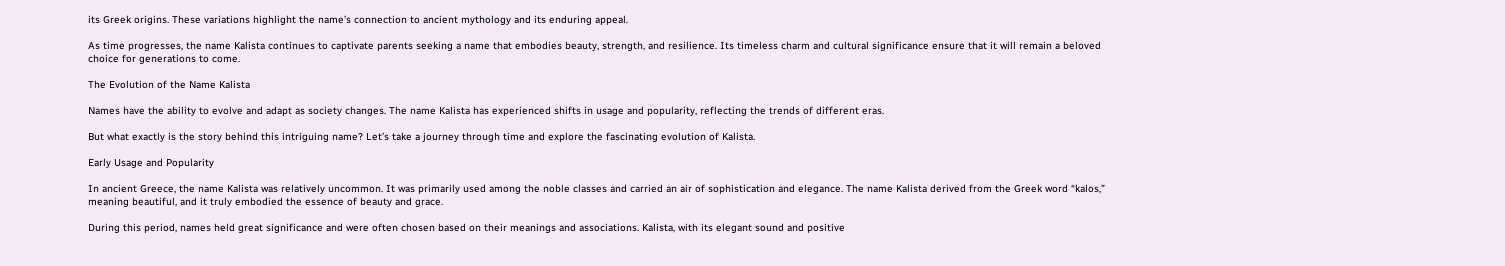its Greek origins. These variations highlight the name’s connection to ancient mythology and its enduring appeal.

As time progresses, the name Kalista continues to captivate parents seeking a name that embodies beauty, strength, and resilience. Its timeless charm and cultural significance ensure that it will remain a beloved choice for generations to come.

The Evolution of the Name Kalista

Names have the ability to evolve and adapt as society changes. The name Kalista has experienced shifts in usage and popularity, reflecting the trends of different eras.

But what exactly is the story behind this intriguing name? Let’s take a journey through time and explore the fascinating evolution of Kalista.

Early Usage and Popularity

In ancient Greece, the name Kalista was relatively uncommon. It was primarily used among the noble classes and carried an air of sophistication and elegance. The name Kalista derived from the Greek word “kalos,” meaning beautiful, and it truly embodied the essence of beauty and grace.

During this period, names held great significance and were often chosen based on their meanings and associations. Kalista, with its elegant sound and positive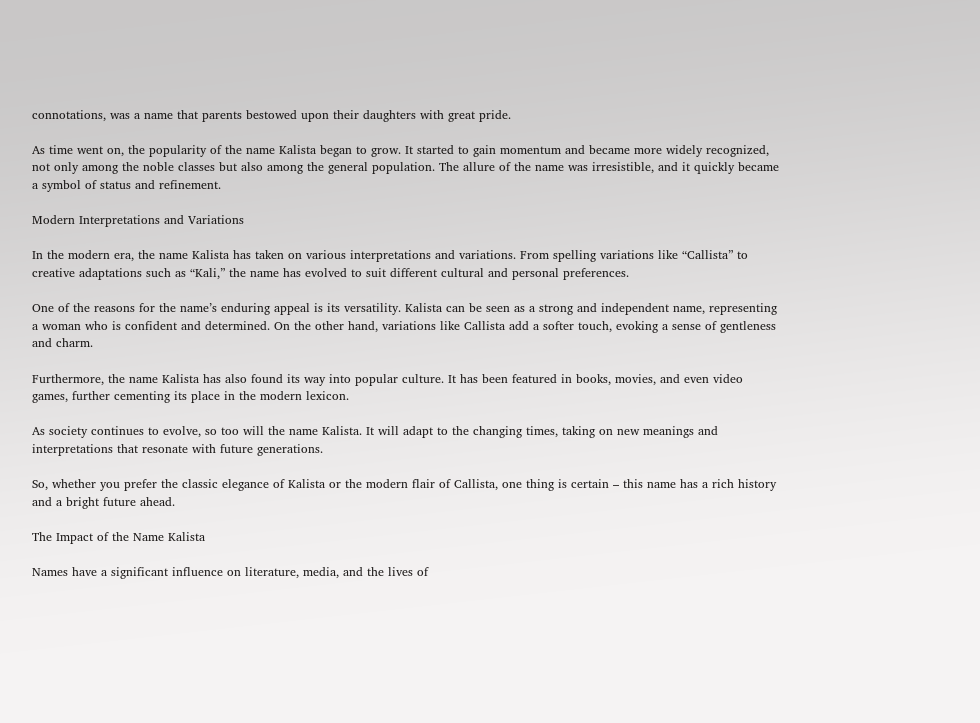connotations, was a name that parents bestowed upon their daughters with great pride.

As time went on, the popularity of the name Kalista began to grow. It started to gain momentum and became more widely recognized, not only among the noble classes but also among the general population. The allure of the name was irresistible, and it quickly became a symbol of status and refinement.

Modern Interpretations and Variations

In the modern era, the name Kalista has taken on various interpretations and variations. From spelling variations like “Callista” to creative adaptations such as “Kali,” the name has evolved to suit different cultural and personal preferences.

One of the reasons for the name’s enduring appeal is its versatility. Kalista can be seen as a strong and independent name, representing a woman who is confident and determined. On the other hand, variations like Callista add a softer touch, evoking a sense of gentleness and charm.

Furthermore, the name Kalista has also found its way into popular culture. It has been featured in books, movies, and even video games, further cementing its place in the modern lexicon.

As society continues to evolve, so too will the name Kalista. It will adapt to the changing times, taking on new meanings and interpretations that resonate with future generations.

So, whether you prefer the classic elegance of Kalista or the modern flair of Callista, one thing is certain – this name has a rich history and a bright future ahead.

The Impact of the Name Kalista

Names have a significant influence on literature, media, and the lives of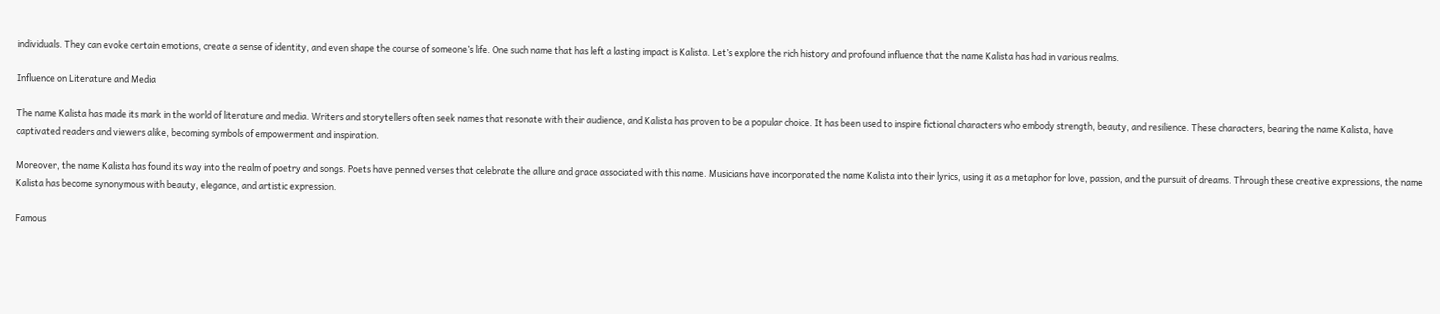individuals. They can evoke certain emotions, create a sense of identity, and even shape the course of someone’s life. One such name that has left a lasting impact is Kalista. Let’s explore the rich history and profound influence that the name Kalista has had in various realms.

Influence on Literature and Media

The name Kalista has made its mark in the world of literature and media. Writers and storytellers often seek names that resonate with their audience, and Kalista has proven to be a popular choice. It has been used to inspire fictional characters who embody strength, beauty, and resilience. These characters, bearing the name Kalista, have captivated readers and viewers alike, becoming symbols of empowerment and inspiration.

Moreover, the name Kalista has found its way into the realm of poetry and songs. Poets have penned verses that celebrate the allure and grace associated with this name. Musicians have incorporated the name Kalista into their lyrics, using it as a metaphor for love, passion, and the pursuit of dreams. Through these creative expressions, the name Kalista has become synonymous with beauty, elegance, and artistic expression.

Famous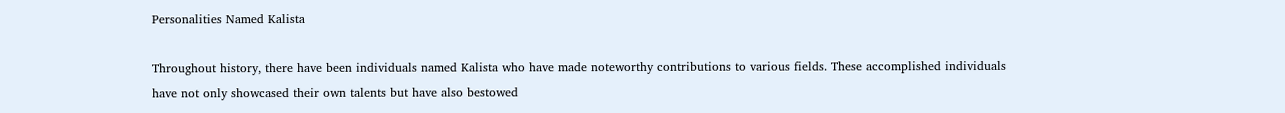Personalities Named Kalista

Throughout history, there have been individuals named Kalista who have made noteworthy contributions to various fields. These accomplished individuals have not only showcased their own talents but have also bestowed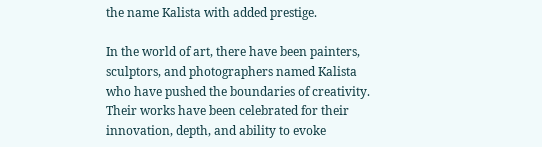the name Kalista with added prestige.

In the world of art, there have been painters, sculptors, and photographers named Kalista who have pushed the boundaries of creativity. Their works have been celebrated for their innovation, depth, and ability to evoke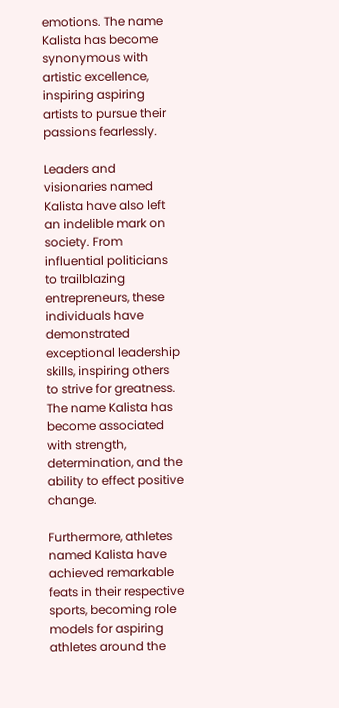emotions. The name Kalista has become synonymous with artistic excellence, inspiring aspiring artists to pursue their passions fearlessly.

Leaders and visionaries named Kalista have also left an indelible mark on society. From influential politicians to trailblazing entrepreneurs, these individuals have demonstrated exceptional leadership skills, inspiring others to strive for greatness. The name Kalista has become associated with strength, determination, and the ability to effect positive change.

Furthermore, athletes named Kalista have achieved remarkable feats in their respective sports, becoming role models for aspiring athletes around the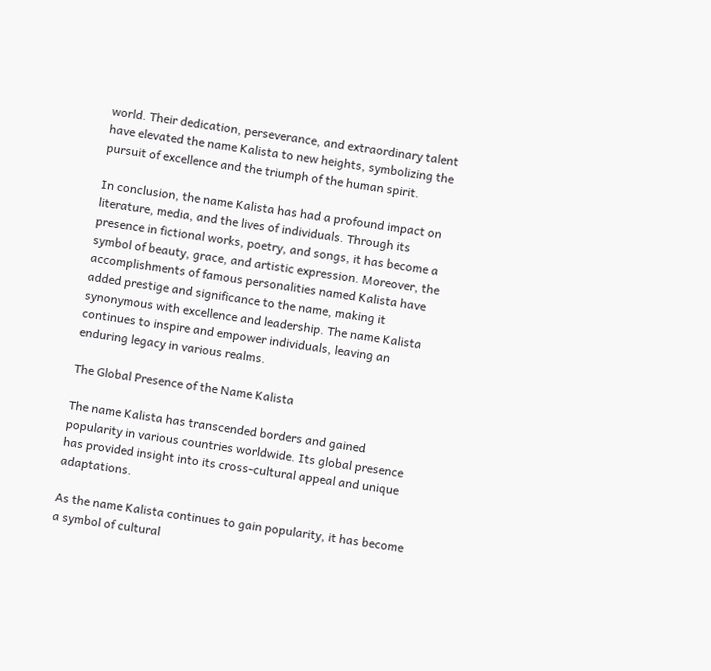world. Their dedication, perseverance, and extraordinary talent have elevated the name Kalista to new heights, symbolizing the pursuit of excellence and the triumph of the human spirit.

In conclusion, the name Kalista has had a profound impact on literature, media, and the lives of individuals. Through its presence in fictional works, poetry, and songs, it has become a symbol of beauty, grace, and artistic expression. Moreover, the accomplishments of famous personalities named Kalista have added prestige and significance to the name, making it synonymous with excellence and leadership. The name Kalista continues to inspire and empower individuals, leaving an enduring legacy in various realms.

The Global Presence of the Name Kalista

The name Kalista has transcended borders and gained popularity in various countries worldwide. Its global presence has provided insight into its cross-cultural appeal and unique adaptations.

As the name Kalista continues to gain popularity, it has become a symbol of cultural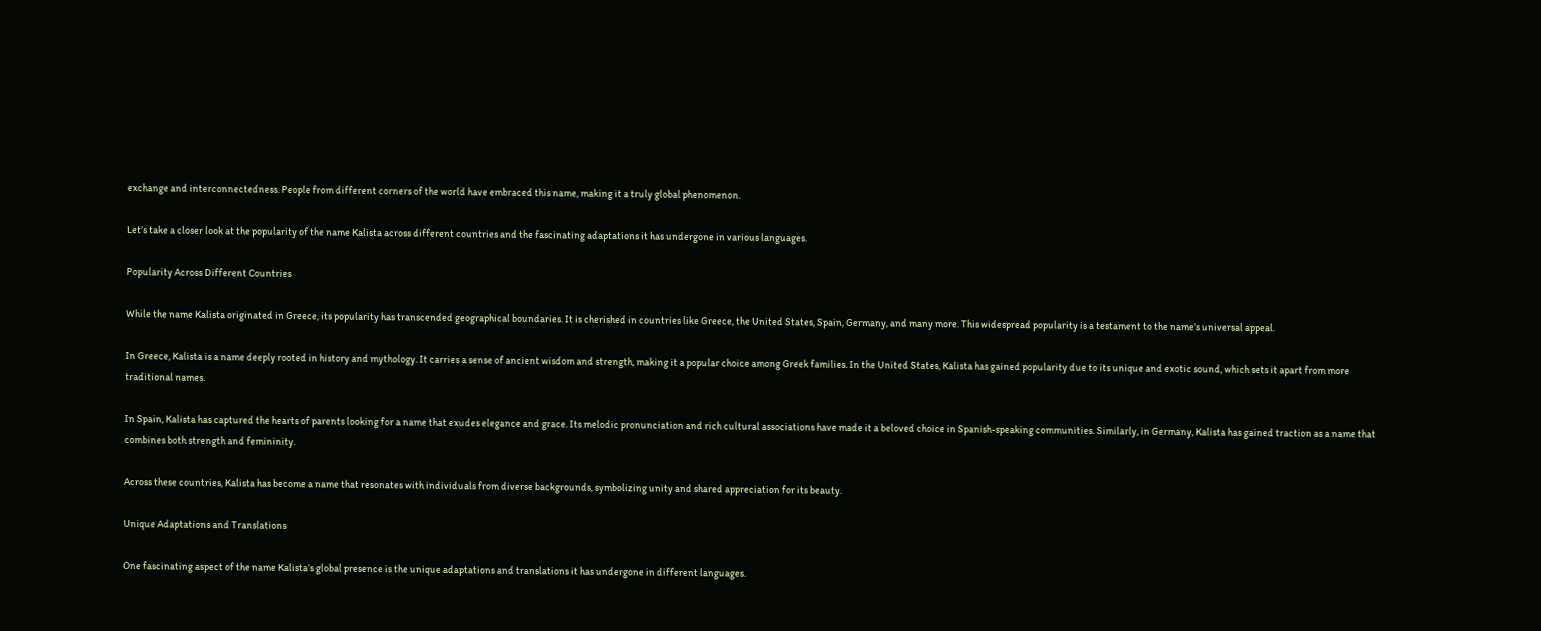exchange and interconnectedness. People from different corners of the world have embraced this name, making it a truly global phenomenon.

Let’s take a closer look at the popularity of the name Kalista across different countries and the fascinating adaptations it has undergone in various languages.

Popularity Across Different Countries

While the name Kalista originated in Greece, its popularity has transcended geographical boundaries. It is cherished in countries like Greece, the United States, Spain, Germany, and many more. This widespread popularity is a testament to the name’s universal appeal.

In Greece, Kalista is a name deeply rooted in history and mythology. It carries a sense of ancient wisdom and strength, making it a popular choice among Greek families. In the United States, Kalista has gained popularity due to its unique and exotic sound, which sets it apart from more traditional names.

In Spain, Kalista has captured the hearts of parents looking for a name that exudes elegance and grace. Its melodic pronunciation and rich cultural associations have made it a beloved choice in Spanish-speaking communities. Similarly, in Germany, Kalista has gained traction as a name that combines both strength and femininity.

Across these countries, Kalista has become a name that resonates with individuals from diverse backgrounds, symbolizing unity and shared appreciation for its beauty.

Unique Adaptations and Translations

One fascinating aspect of the name Kalista’s global presence is the unique adaptations and translations it has undergone in different languages.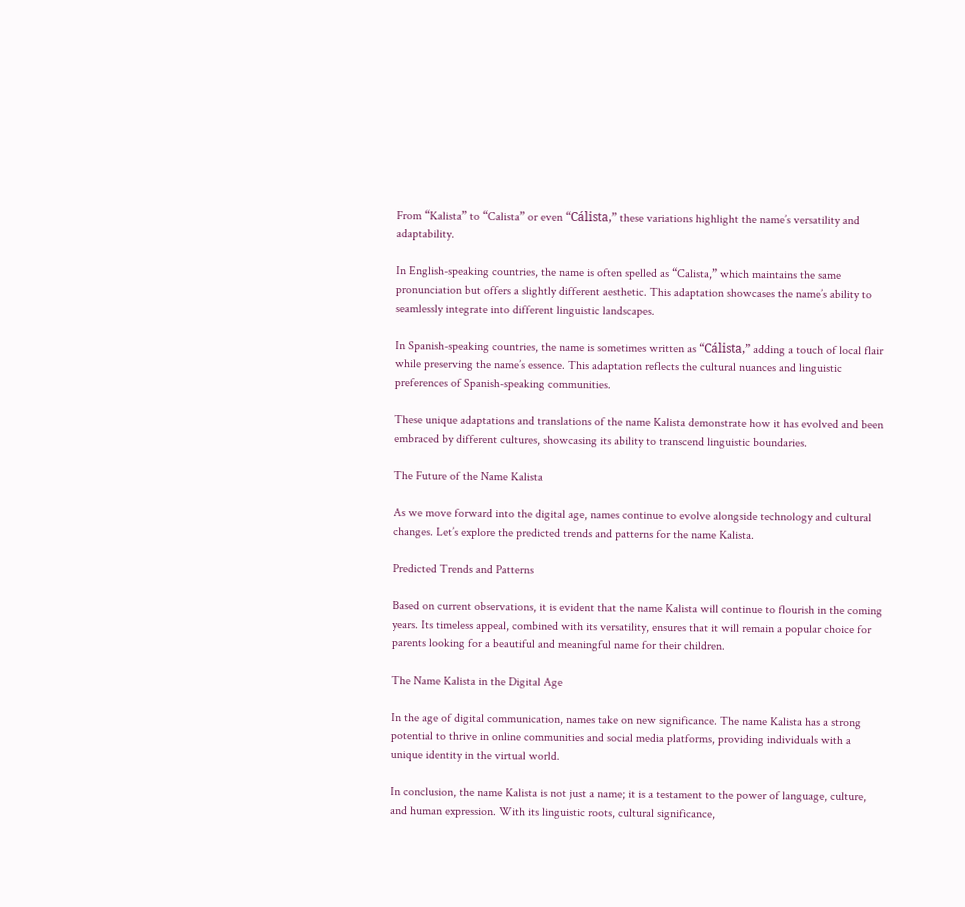From “Kalista” to “Calista” or even “Cálista,” these variations highlight the name’s versatility and adaptability.

In English-speaking countries, the name is often spelled as “Calista,” which maintains the same pronunciation but offers a slightly different aesthetic. This adaptation showcases the name’s ability to seamlessly integrate into different linguistic landscapes.

In Spanish-speaking countries, the name is sometimes written as “Cálista,” adding a touch of local flair while preserving the name’s essence. This adaptation reflects the cultural nuances and linguistic preferences of Spanish-speaking communities.

These unique adaptations and translations of the name Kalista demonstrate how it has evolved and been embraced by different cultures, showcasing its ability to transcend linguistic boundaries.

The Future of the Name Kalista

As we move forward into the digital age, names continue to evolve alongside technology and cultural changes. Let’s explore the predicted trends and patterns for the name Kalista.

Predicted Trends and Patterns

Based on current observations, it is evident that the name Kalista will continue to flourish in the coming years. Its timeless appeal, combined with its versatility, ensures that it will remain a popular choice for parents looking for a beautiful and meaningful name for their children.

The Name Kalista in the Digital Age

In the age of digital communication, names take on new significance. The name Kalista has a strong potential to thrive in online communities and social media platforms, providing individuals with a unique identity in the virtual world.

In conclusion, the name Kalista is not just a name; it is a testament to the power of language, culture, and human expression. With its linguistic roots, cultural significance,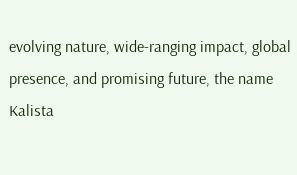evolving nature, wide-ranging impact, global presence, and promising future, the name Kalista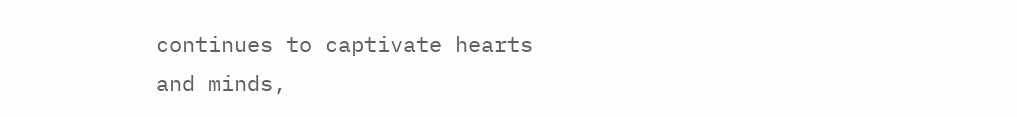continues to captivate hearts and minds,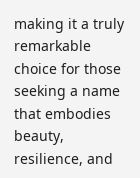making it a truly remarkable choice for those seeking a name that embodies beauty, resilience, and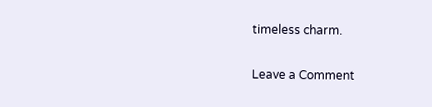timeless charm.

Leave a Comment